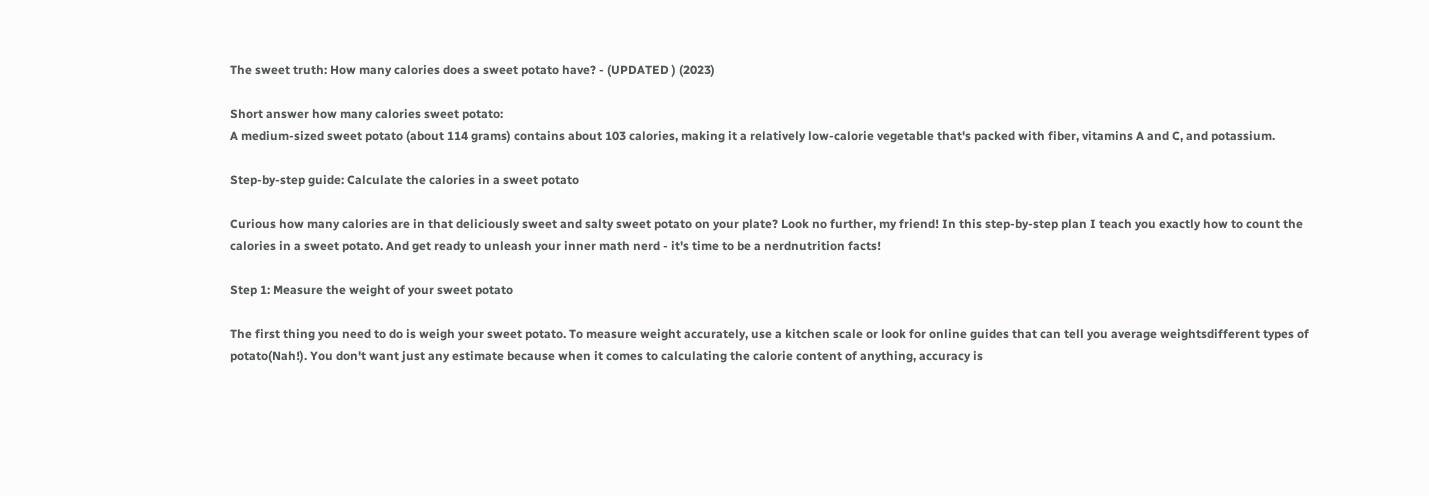The sweet truth: How many calories does a sweet potato have? - (UPDATED ) (2023)

Short answer how many calories sweet potato:
A medium-sized sweet potato (about 114 grams) contains about 103 calories, making it a relatively low-calorie vegetable that's packed with fiber, vitamins A and C, and potassium.

Step-by-step guide: Calculate the calories in a sweet potato

Curious how many calories are in that deliciously sweet and salty sweet potato on your plate? Look no further, my friend! In this step-by-step plan I teach you exactly how to count the calories in a sweet potato. And get ready to unleash your inner math nerd - it's time to be a nerdnutrition facts!

Step 1: Measure the weight of your sweet potato

The first thing you need to do is weigh your sweet potato. To measure weight accurately, use a kitchen scale or look for online guides that can tell you average weightsdifferent types of potato(Nah!). You don't want just any estimate because when it comes to calculating the calorie content of anything, accuracy is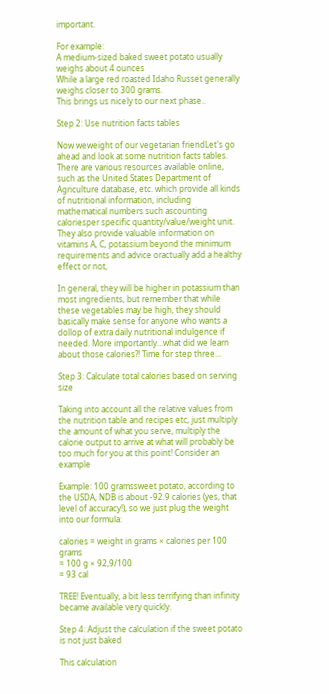important.

For example:
A medium-sized baked sweet potato usually weighs about 4 ounces
While a large red roasted Idaho Russet generally weighs closer to 300 grams.
This brings us nicely to our next phase..

Step 2: Use nutrition facts tables

Now weweight of our vegetarian friendLet's go ahead and look at some nutrition facts tables. There are various resources available online, such as the United States Department of Agriculture database, etc. which provide all kinds of nutritional information, including mathematical numbers such ascounting caloriesper specific quantity/value/weight unit. They also provide valuable information on vitamins A, C, potassium beyond the minimum requirements and advice oractually add a healthy effect or not,

In general, they will be higher in potassium than most ingredients, but remember that while these vegetables may be high, they should basically make sense for anyone who wants a dollop of extra daily nutritional indulgence if needed. More importantly...what did we learn about those calories?! Time for step three...

Step 3: Calculate total calories based on serving size

Taking into account all the relative values from the nutrition table and recipes etc, just multiply the amount of what you serve, multiply the calorie output to arrive at what will probably be too much for you at this point! Consider an example

Example: 100 gramssweet potato, according to the USDA, NDB is about -92.9 calories (yes, that level of accuracy!), so we just plug the weight into our formula:

calories = weight in grams × calories per 100 grams
= 100 g × 92,9/100
= 93 cal

TREE! Eventually, a bit less terrifying than infinity became available very quickly.

Step 4: Adjust the calculation if the sweet potato is not just baked

This calculation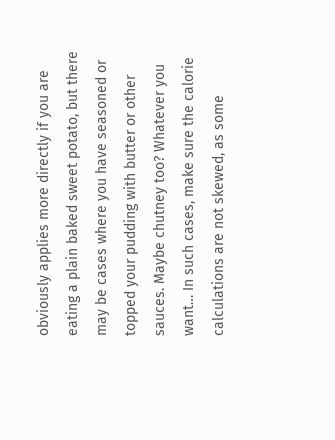obviously applies more directly if you are eating a plain baked sweet potato, but there may be cases where you have seasoned or topped your pudding with butter or other sauces. Maybe chutney too? Whatever you want… In such cases, make sure the calorie calculations are not skewed, as some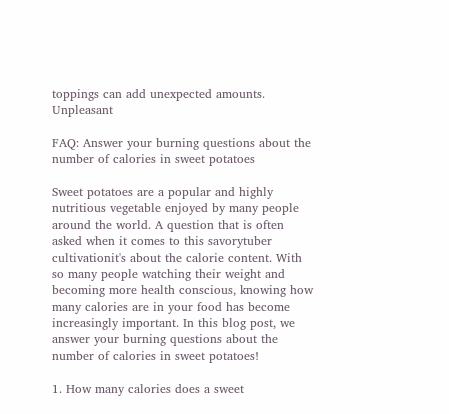toppings can add unexpected amounts. Unpleasant

FAQ: Answer your burning questions about the number of calories in sweet potatoes

Sweet potatoes are a popular and highly nutritious vegetable enjoyed by many people around the world. A question that is often asked when it comes to this savorytuber cultivationit's about the calorie content. With so many people watching their weight and becoming more health conscious, knowing how many calories are in your food has become increasingly important. In this blog post, we answer your burning questions about the number of calories in sweet potatoes!

1. How many calories does a sweet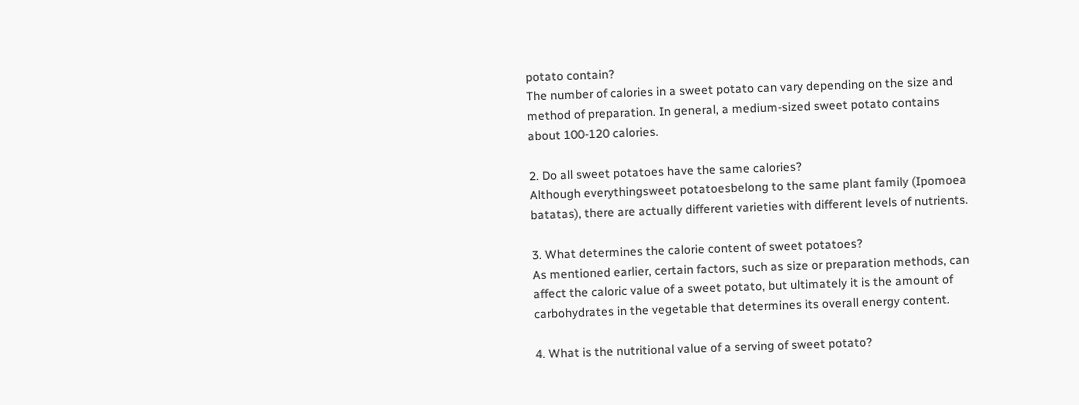potato contain?
The number of calories in a sweet potato can vary depending on the size and method of preparation. In general, a medium-sized sweet potato contains about 100-120 calories.

2. Do all sweet potatoes have the same calories?
Although everythingsweet potatoesbelong to the same plant family (Ipomoea batatas), there are actually different varieties with different levels of nutrients.

3. What determines the calorie content of sweet potatoes?
As mentioned earlier, certain factors, such as size or preparation methods, can affect the caloric value of a sweet potato, but ultimately it is the amount of carbohydrates in the vegetable that determines its overall energy content.

4. What is the nutritional value of a serving of sweet potato?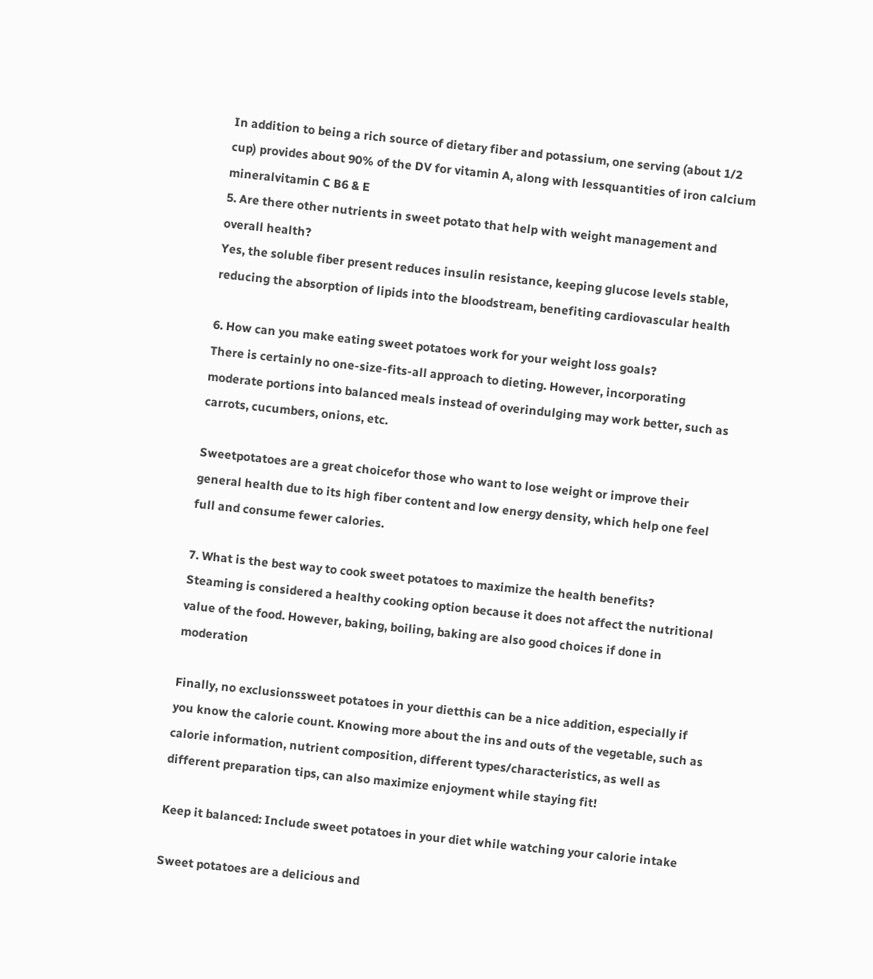In addition to being a rich source of dietary fiber and potassium, one serving (about 1/2 cup) provides about 90% of the DV for vitamin A, along with lessquantities of iron calcium mineralvitamin C B6 & E
5. Are there other nutrients in sweet potato that help with weight management and overall health?
Yes, the soluble fiber present reduces insulin resistance, keeping glucose levels stable, reducing the absorption of lipids into the bloodstream, benefiting cardiovascular health

6. How can you make eating sweet potatoes work for your weight loss goals?
There is certainly no one-size-fits-all approach to dieting. However, incorporating moderate portions into balanced meals instead of overindulging may work better, such as carrots, cucumbers, onions, etc.

Sweetpotatoes are a great choicefor those who want to lose weight or improve their general health due to its high fiber content and low energy density, which help one feel full and consume fewer calories.

7. What is the best way to cook sweet potatoes to maximize the health benefits?
Steaming is considered a healthy cooking option because it does not affect the nutritional value of the food. However, baking, boiling, baking are also good choices if done in moderation

Finally, no exclusionssweet potatoes in your dietthis can be a nice addition, especially if you know the calorie count. Knowing more about the ins and outs of the vegetable, such as calorie information, nutrient composition, different types/characteristics, as well as different preparation tips, can also maximize enjoyment while staying fit!

Keep it balanced: Include sweet potatoes in your diet while watching your calorie intake

Sweet potatoes are a delicious and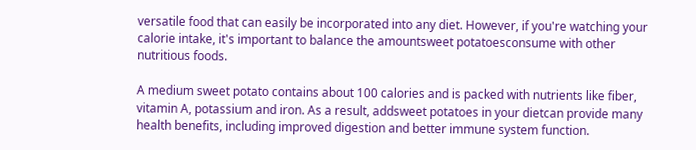versatile food that can easily be incorporated into any diet. However, if you're watching your calorie intake, it's important to balance the amountsweet potatoesconsume with other nutritious foods.

A medium sweet potato contains about 100 calories and is packed with nutrients like fiber, vitamin A, potassium and iron. As a result, addsweet potatoes in your dietcan provide many health benefits, including improved digestion and better immune system function.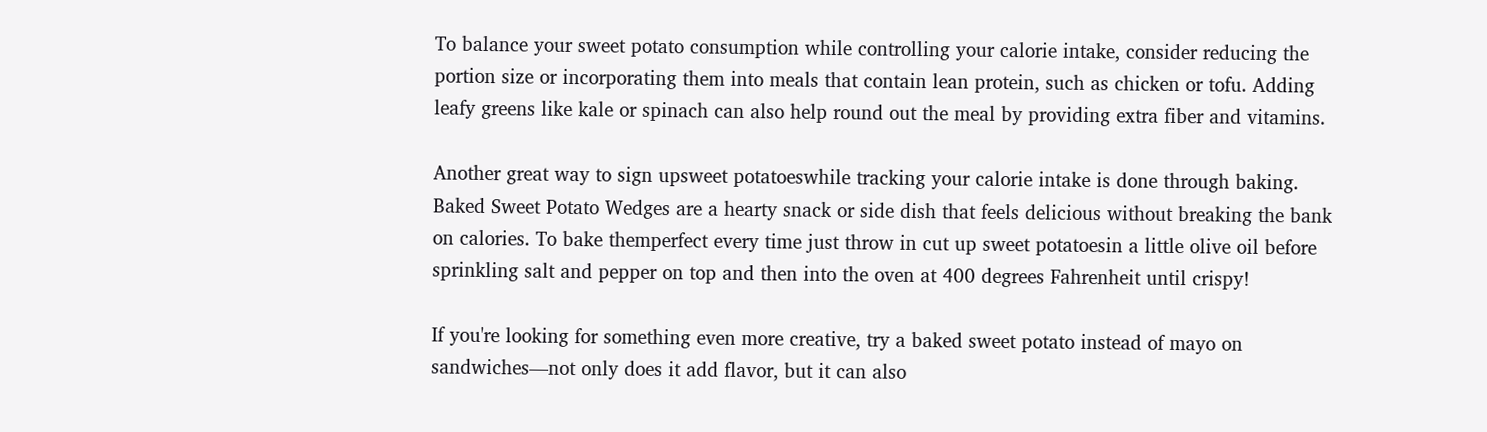To balance your sweet potato consumption while controlling your calorie intake, consider reducing the portion size or incorporating them into meals that contain lean protein, such as chicken or tofu. Adding leafy greens like kale or spinach can also help round out the meal by providing extra fiber and vitamins.

Another great way to sign upsweet potatoeswhile tracking your calorie intake is done through baking. Baked Sweet Potato Wedges are a hearty snack or side dish that feels delicious without breaking the bank on calories. To bake themperfect every time just throw in cut up sweet potatoesin a little olive oil before sprinkling salt and pepper on top and then into the oven at 400 degrees Fahrenheit until crispy!

If you're looking for something even more creative, try a baked sweet potato instead of mayo on sandwiches—not only does it add flavor, but it can also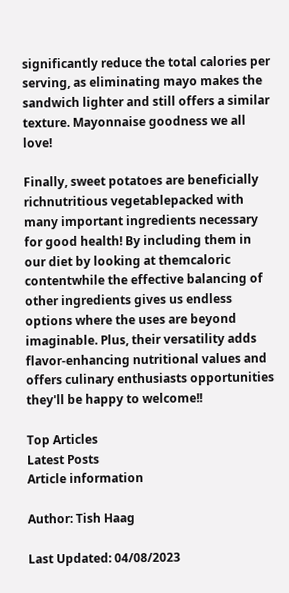significantly reduce the total calories per serving, as eliminating mayo makes the sandwich lighter and still offers a similar texture. Mayonnaise goodness we all love!

Finally, sweet potatoes are beneficially richnutritious vegetablepacked with many important ingredients necessary for good health! By including them in our diet by looking at themcaloric contentwhile the effective balancing of other ingredients gives us endless options where the uses are beyond imaginable. Plus, their versatility adds flavor-enhancing nutritional values and offers culinary enthusiasts opportunities they'll be happy to welcome!!

Top Articles
Latest Posts
Article information

Author: Tish Haag

Last Updated: 04/08/2023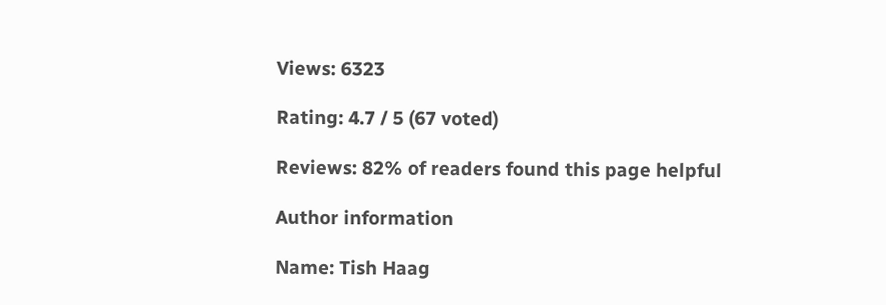Views: 6323

Rating: 4.7 / 5 (67 voted)

Reviews: 82% of readers found this page helpful

Author information

Name: Tish Haag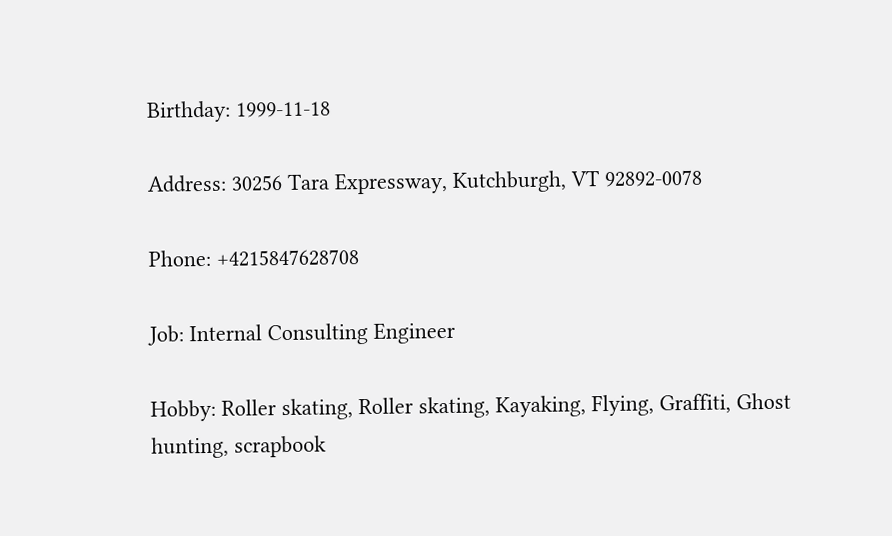Birthday: 1999-11-18

Address: 30256 Tara Expressway, Kutchburgh, VT 92892-0078

Phone: +4215847628708

Job: Internal Consulting Engineer

Hobby: Roller skating, Roller skating, Kayaking, Flying, Graffiti, Ghost hunting, scrapbook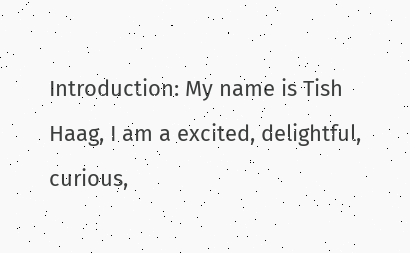Introduction: My name is Tish Haag, I am a excited, delightful, curious,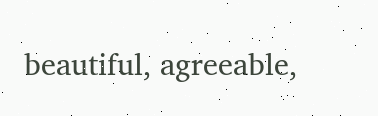beautiful, agreeable,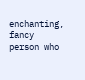enchanting, fancy person who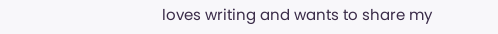loves writing and wants to share my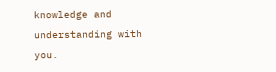knowledge and understanding with you.